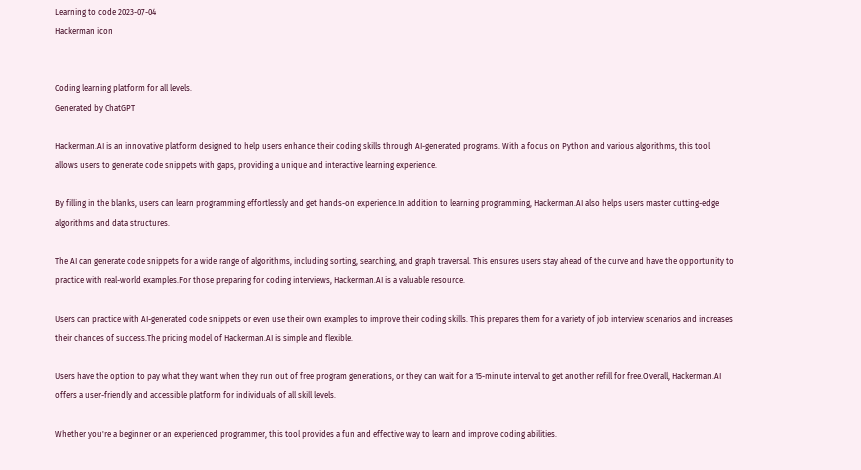Learning to code 2023-07-04
Hackerman icon


Coding learning platform for all levels.
Generated by ChatGPT

Hackerman.AI is an innovative platform designed to help users enhance their coding skills through AI-generated programs. With a focus on Python and various algorithms, this tool allows users to generate code snippets with gaps, providing a unique and interactive learning experience.

By filling in the blanks, users can learn programming effortlessly and get hands-on experience.In addition to learning programming, Hackerman.AI also helps users master cutting-edge algorithms and data structures.

The AI can generate code snippets for a wide range of algorithms, including sorting, searching, and graph traversal. This ensures users stay ahead of the curve and have the opportunity to practice with real-world examples.For those preparing for coding interviews, Hackerman.AI is a valuable resource.

Users can practice with AI-generated code snippets or even use their own examples to improve their coding skills. This prepares them for a variety of job interview scenarios and increases their chances of success.The pricing model of Hackerman.AI is simple and flexible.

Users have the option to pay what they want when they run out of free program generations, or they can wait for a 15-minute interval to get another refill for free.Overall, Hackerman.AI offers a user-friendly and accessible platform for individuals of all skill levels.

Whether you're a beginner or an experienced programmer, this tool provides a fun and effective way to learn and improve coding abilities.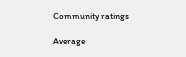Community ratings

Average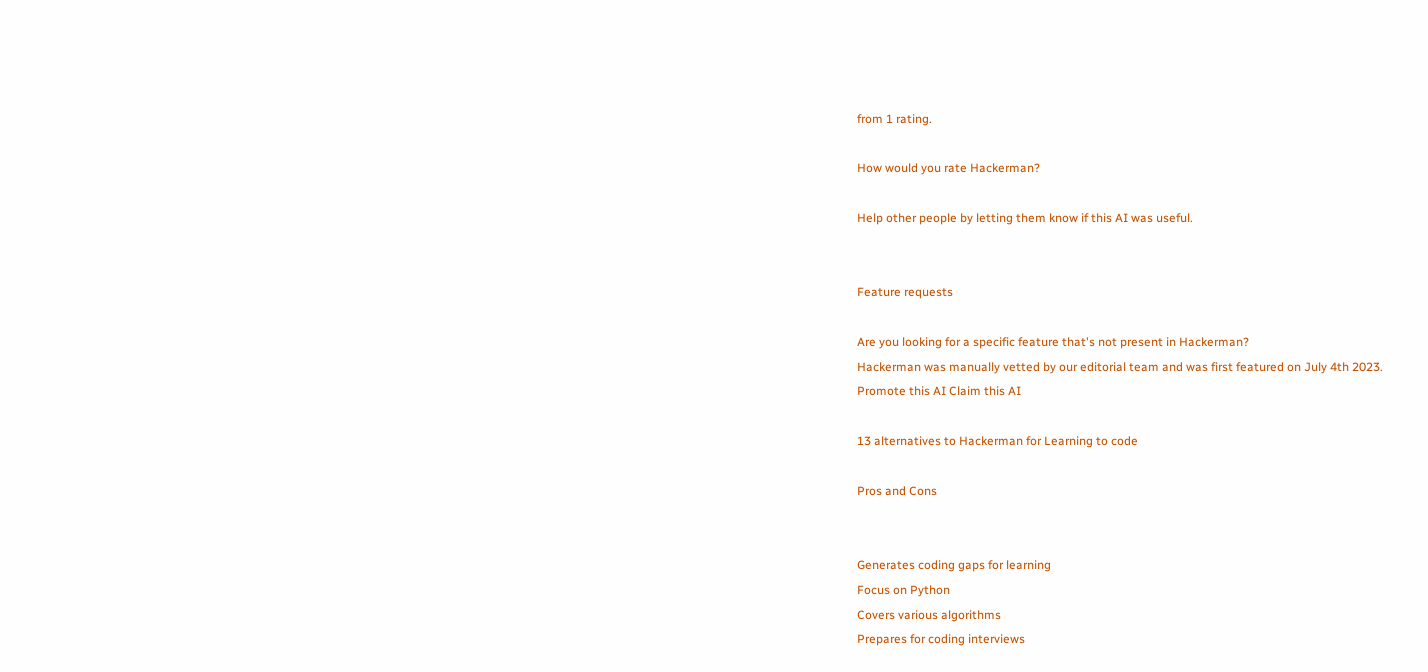from 1 rating.

How would you rate Hackerman?

Help other people by letting them know if this AI was useful.


Feature requests

Are you looking for a specific feature that's not present in Hackerman?
Hackerman was manually vetted by our editorial team and was first featured on July 4th 2023.
Promote this AI Claim this AI

13 alternatives to Hackerman for Learning to code

Pros and Cons


Generates coding gaps for learning
Focus on Python
Covers various algorithms
Prepares for coding interviews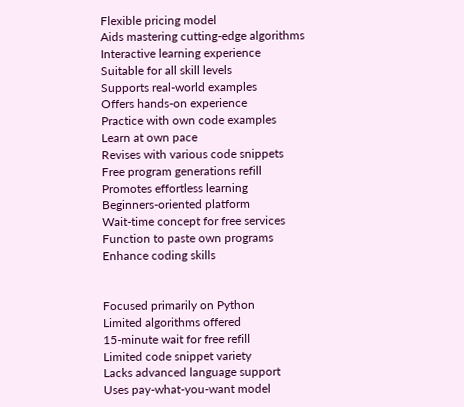Flexible pricing model
Aids mastering cutting-edge algorithms
Interactive learning experience
Suitable for all skill levels
Supports real-world examples
Offers hands-on experience
Practice with own code examples
Learn at own pace
Revises with various code snippets
Free program generations refill
Promotes effortless learning
Beginners-oriented platform
Wait-time concept for free services
Function to paste own programs
Enhance coding skills


Focused primarily on Python
Limited algorithms offered
15-minute wait for free refill
Limited code snippet variety
Lacks advanced language support
Uses pay-what-you-want model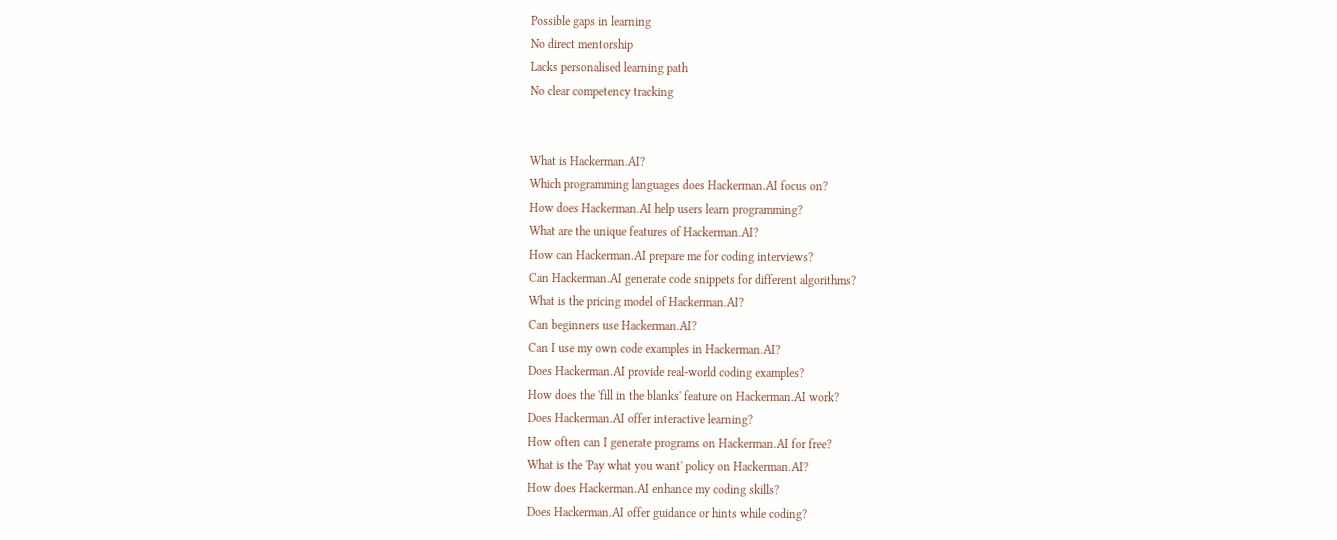Possible gaps in learning
No direct mentorship
Lacks personalised learning path
No clear competency tracking


What is Hackerman.AI?
Which programming languages does Hackerman.AI focus on?
How does Hackerman.AI help users learn programming?
What are the unique features of Hackerman.AI?
How can Hackerman.AI prepare me for coding interviews?
Can Hackerman.AI generate code snippets for different algorithms?
What is the pricing model of Hackerman.AI?
Can beginners use Hackerman.AI?
Can I use my own code examples in Hackerman.AI?
Does Hackerman.AI provide real-world coding examples?
How does the 'fill in the blanks' feature on Hackerman.AI work?
Does Hackerman.AI offer interactive learning?
How often can I generate programs on Hackerman.AI for free?
What is the 'Pay what you want' policy on Hackerman.AI?
How does Hackerman.AI enhance my coding skills?
Does Hackerman.AI offer guidance or hints while coding?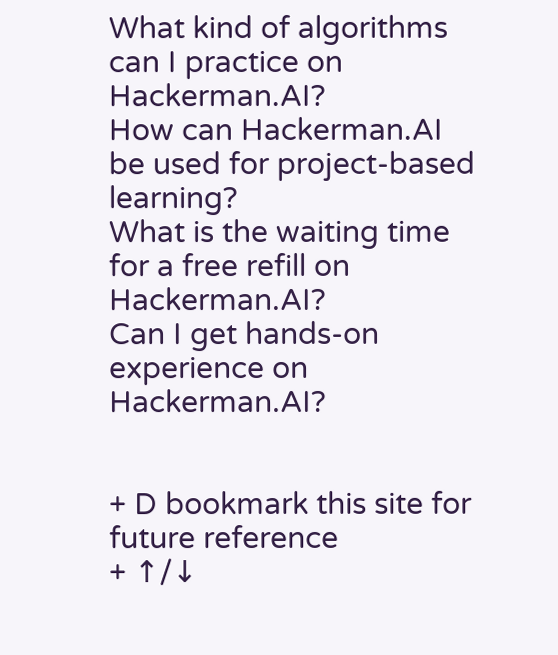What kind of algorithms can I practice on Hackerman.AI?
How can Hackerman.AI be used for project-based learning?
What is the waiting time for a free refill on Hackerman.AI?
Can I get hands-on experience on Hackerman.AI?


+ D bookmark this site for future reference
+ ↑/↓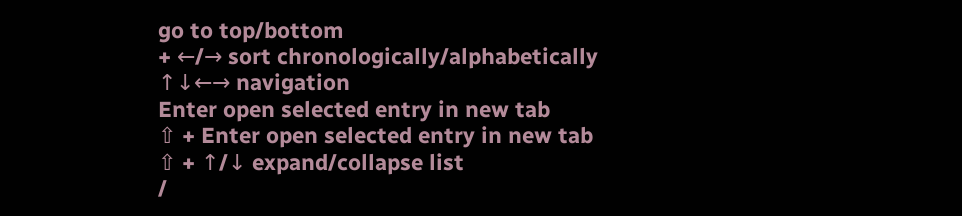go to top/bottom
+ ←/→ sort chronologically/alphabetically
↑↓←→ navigation
Enter open selected entry in new tab
⇧ + Enter open selected entry in new tab
⇧ + ↑/↓ expand/collapse list
/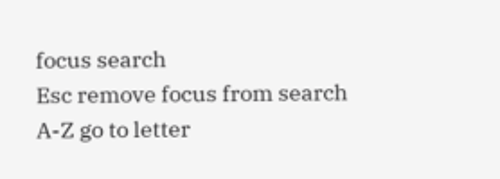focus search
Esc remove focus from search
A-Z go to letter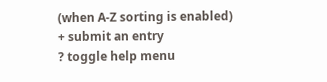(when A-Z sorting is enabled)
+ submit an entry
? toggle help menu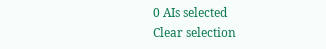0 AIs selected
Clear selection